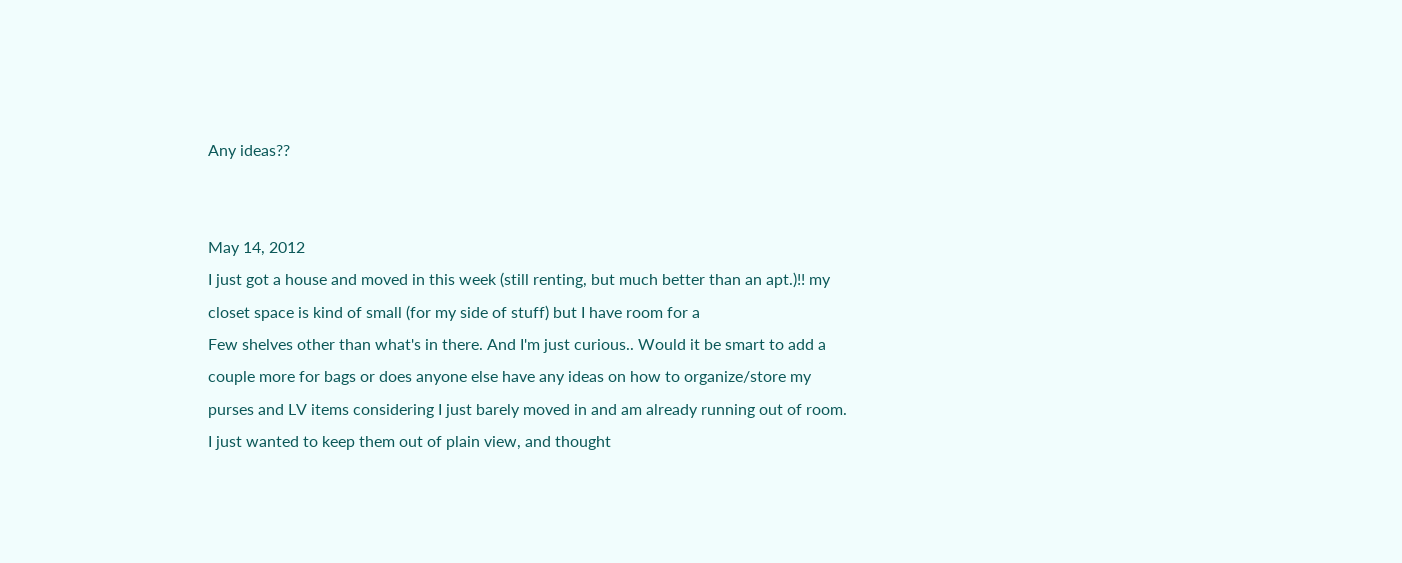Any ideas??


May 14, 2012
I just got a house and moved in this week (still renting, but much better than an apt.)!! my closet space is kind of small (for my side of stuff) but I have room for a
Few shelves other than what's in there. And I'm just curious.. Would it be smart to add a couple more for bags or does anyone else have any ideas on how to organize/store my purses and LV items considering I just barely moved in and am already running out of room. I just wanted to keep them out of plain view, and thought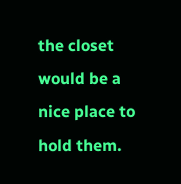the closet would be a nice place to hold them.